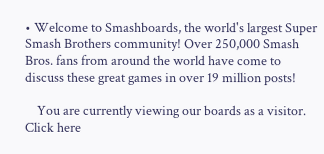• Welcome to Smashboards, the world's largest Super Smash Brothers community! Over 250,000 Smash Bros. fans from around the world have come to discuss these great games in over 19 million posts!

    You are currently viewing our boards as a visitor. Click here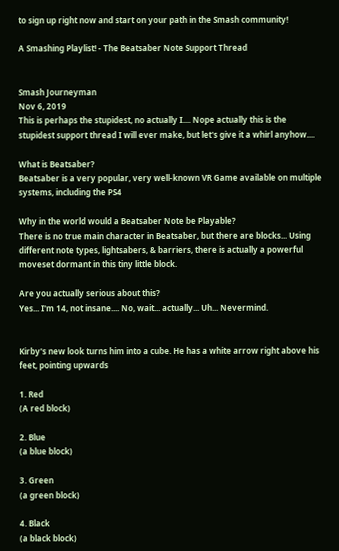to sign up right now and start on your path in the Smash community!

A Smashing Playlist! - The Beatsaber Note Support Thread


Smash Journeyman
Nov 6, 2019
This is perhaps the stupidest, no actually I.... Nope actually this is the stupidest support thread I will ever make, but let's give it a whirl anyhow....

What is Beatsaber?
Beatsaber is a very popular, very well-known VR Game available on multiple systems, including the PS4

Why in the world would a Beatsaber Note be Playable?
There is no true main character in Beatsaber, but there are blocks... Using different note types, lightsabers, & barriers, there is actually a powerful moveset dormant in this tiny little block.

Are you actually serious about this?
Yes... I'm 14, not insane.... No, wait... actually... Uh... Nevermind.


Kirby's new look turns him into a cube. He has a white arrow right above his feet, pointing upwards

1. Red
(A red block)

2. Blue
(a blue block)

3. Green
(a green block)

4. Black
(a black block)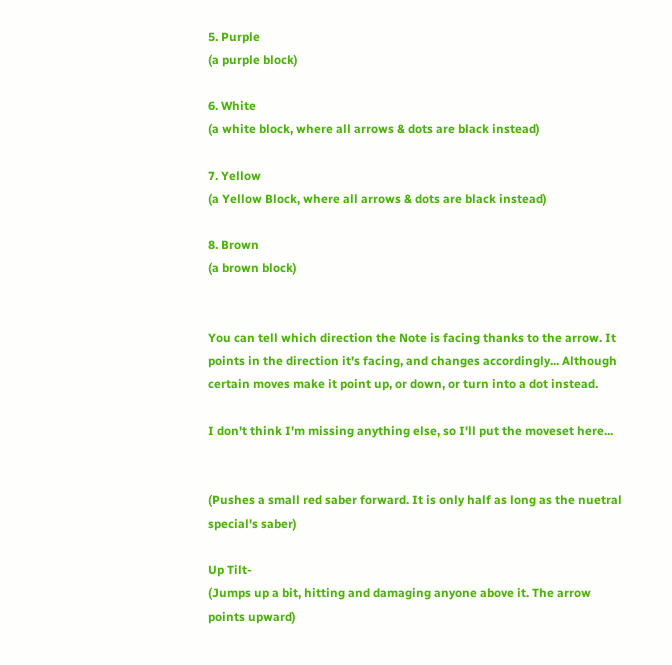5. Purple
(a purple block)

6. White
(a white block, where all arrows & dots are black instead)

7. Yellow
(a Yellow Block, where all arrows & dots are black instead)

8. Brown
(a brown block)


You can tell which direction the Note is facing thanks to the arrow. It points in the direction it's facing, and changes accordingly... Although certain moves make it point up, or down, or turn into a dot instead.

I don't think I'm missing anything else, so I'll put the moveset here...


(Pushes a small red saber forward. It is only half as long as the nuetral special's saber)

Up Tilt-
(Jumps up a bit, hitting and damaging anyone above it. The arrow points upward)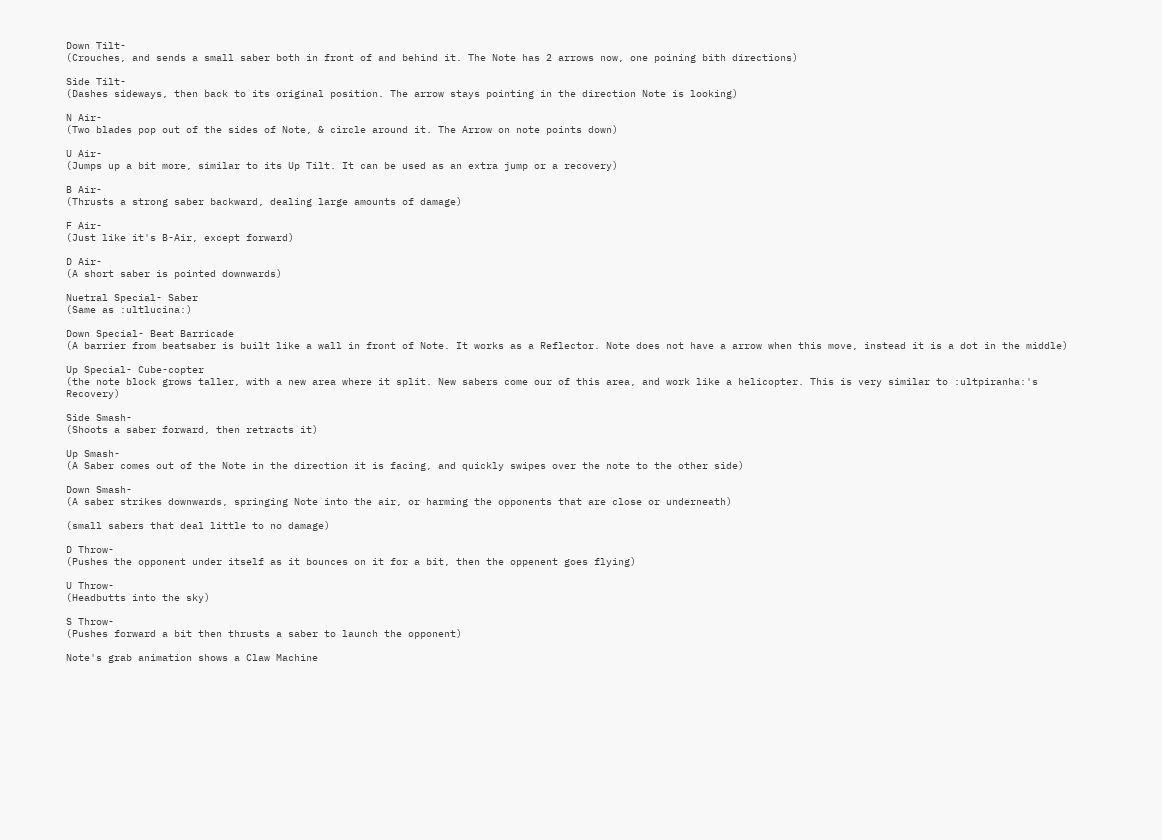Down Tilt-
(Crouches, and sends a small saber both in front of and behind it. The Note has 2 arrows now, one poining bith directions)

Side Tilt-
(Dashes sideways, then back to its original position. The arrow stays pointing in the direction Note is looking)

N Air-
(Two blades pop out of the sides of Note, & circle around it. The Arrow on note points down)

U Air-
(Jumps up a bit more, similar to its Up Tilt. It can be used as an extra jump or a recovery)

B Air-
(Thrusts a strong saber backward, dealing large amounts of damage)

F Air-
(Just like it's B-Air, except forward)

D Air-
(A short saber is pointed downwards)

Nuetral Special- Saber
(Same as :ultlucina:)

Down Special- Beat Barricade
(A barrier from beatsaber is built like a wall in front of Note. It works as a Reflector. Note does not have a arrow when this move, instead it is a dot in the middle)

Up Special- Cube-copter
(the note block grows taller, with a new area where it split. New sabers come our of this area, and work like a helicopter. This is very similar to :ultpiranha:'s Recovery)

Side Smash-
(Shoots a saber forward, then retracts it)

Up Smash-
(A Saber comes out of the Note in the direction it is facing, and quickly swipes over the note to the other side)

Down Smash-
(A saber strikes downwards, springing Note into the air, or harming the opponents that are close or underneath)

(small sabers that deal little to no damage)

D Throw-
(Pushes the opponent under itself as it bounces on it for a bit, then the oppenent goes flying)

U Throw-
(Headbutts into the sky)

S Throw-
(Pushes forward a bit then thrusts a saber to launch the opponent)

Note's grab animation shows a Claw Machine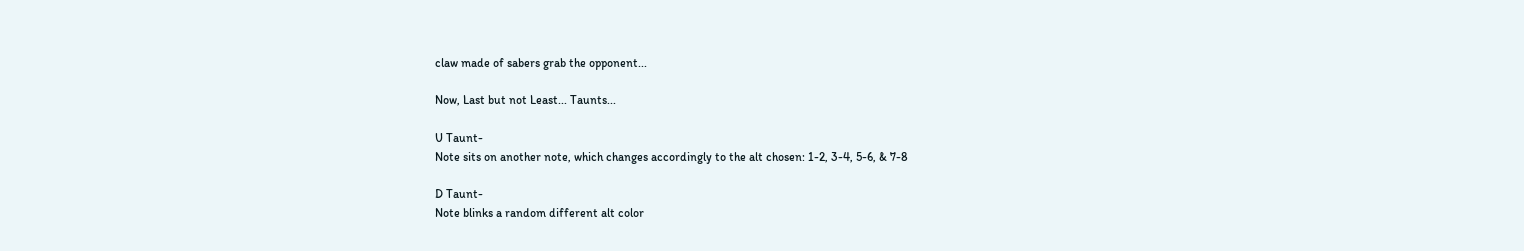claw made of sabers grab the opponent...

Now, Last but not Least... Taunts...

U Taunt-
Note sits on another note, which changes accordingly to the alt chosen: 1-2, 3-4, 5-6, & 7-8

D Taunt-
Note blinks a random different alt color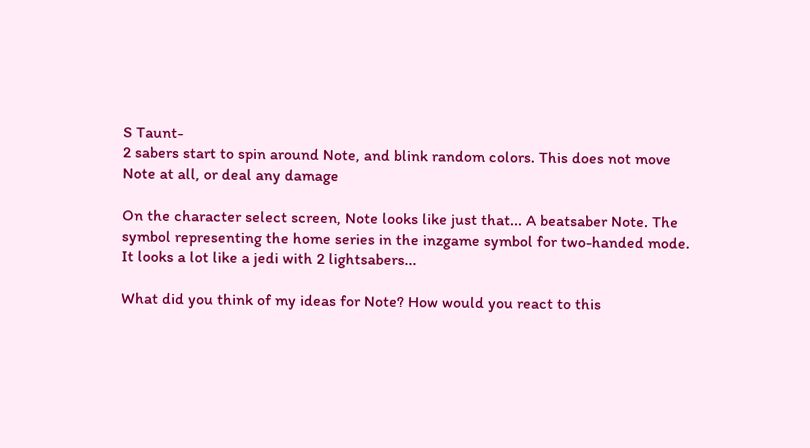S Taunt-
2 sabers start to spin around Note, and blink random colors. This does not move Note at all, or deal any damage

On the character select screen, Note looks like just that... A beatsaber Note. The symbol representing the home series in the inzgame symbol for two-handed mode. It looks a lot like a jedi with 2 lightsabers...

What did you think of my ideas for Note? How would you react to this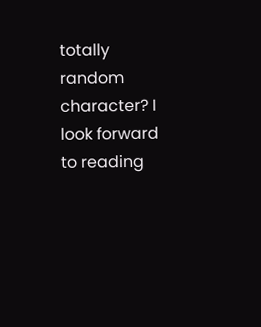totally random character? I look forward to reading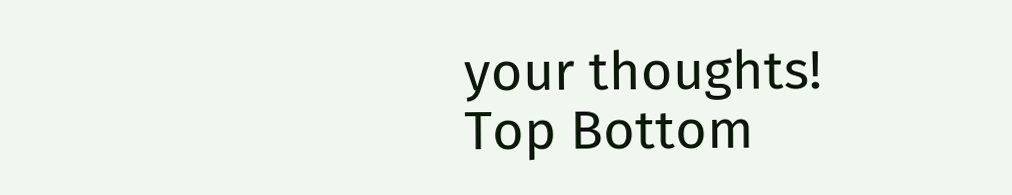your thoughts!
Top Bottom